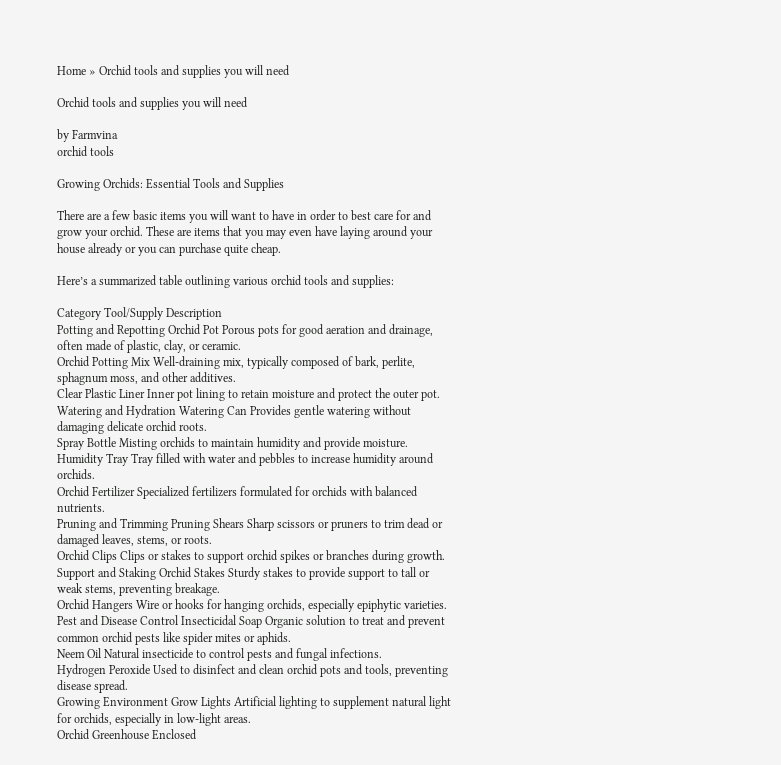Home » Orchid tools and supplies you will need

Orchid tools and supplies you will need

by Farmvina
orchid tools

Growing Orchids: Essential Tools and Supplies

There are a few basic items you will want to have in order to best care for and grow your orchid. These are items that you may even have laying around your house already or you can purchase quite cheap.

Here’s a summarized table outlining various orchid tools and supplies:

Category Tool/Supply Description
Potting and Repotting Orchid Pot Porous pots for good aeration and drainage, often made of plastic, clay, or ceramic.
Orchid Potting Mix Well-draining mix, typically composed of bark, perlite, sphagnum moss, and other additives.
Clear Plastic Liner Inner pot lining to retain moisture and protect the outer pot.
Watering and Hydration Watering Can Provides gentle watering without damaging delicate orchid roots.
Spray Bottle Misting orchids to maintain humidity and provide moisture.
Humidity Tray Tray filled with water and pebbles to increase humidity around orchids.
Orchid Fertilizer Specialized fertilizers formulated for orchids with balanced nutrients.
Pruning and Trimming Pruning Shears Sharp scissors or pruners to trim dead or damaged leaves, stems, or roots.
Orchid Clips Clips or stakes to support orchid spikes or branches during growth.
Support and Staking Orchid Stakes Sturdy stakes to provide support to tall or weak stems, preventing breakage.
Orchid Hangers Wire or hooks for hanging orchids, especially epiphytic varieties.
Pest and Disease Control Insecticidal Soap Organic solution to treat and prevent common orchid pests like spider mites or aphids.
Neem Oil Natural insecticide to control pests and fungal infections.
Hydrogen Peroxide Used to disinfect and clean orchid pots and tools, preventing disease spread.
Growing Environment Grow Lights Artificial lighting to supplement natural light for orchids, especially in low-light areas.
Orchid Greenhouse Enclosed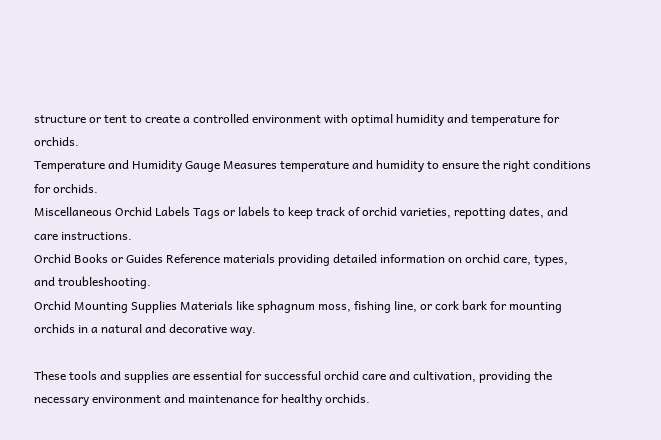structure or tent to create a controlled environment with optimal humidity and temperature for orchids.
Temperature and Humidity Gauge Measures temperature and humidity to ensure the right conditions for orchids.
Miscellaneous Orchid Labels Tags or labels to keep track of orchid varieties, repotting dates, and care instructions.
Orchid Books or Guides Reference materials providing detailed information on orchid care, types, and troubleshooting.
Orchid Mounting Supplies Materials like sphagnum moss, fishing line, or cork bark for mounting orchids in a natural and decorative way.

These tools and supplies are essential for successful orchid care and cultivation, providing the necessary environment and maintenance for healthy orchids.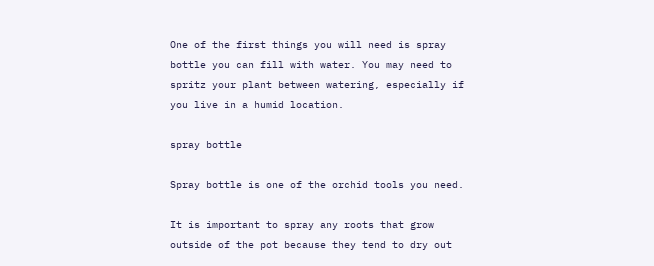One of the first things you will need is spray bottle you can fill with water. You may need to spritz your plant between watering, especially if you live in a humid location.

spray bottle

Spray bottle is one of the orchid tools you need.

It is important to spray any roots that grow outside of the pot because they tend to dry out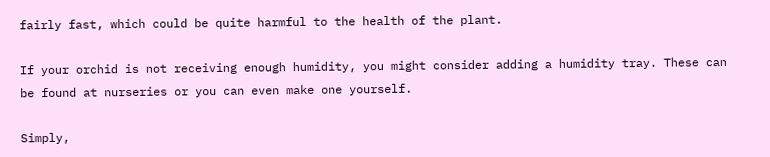fairly fast, which could be quite harmful to the health of the plant.

If your orchid is not receiving enough humidity, you might consider adding a humidity tray. These can be found at nurseries or you can even make one yourself.

Simply,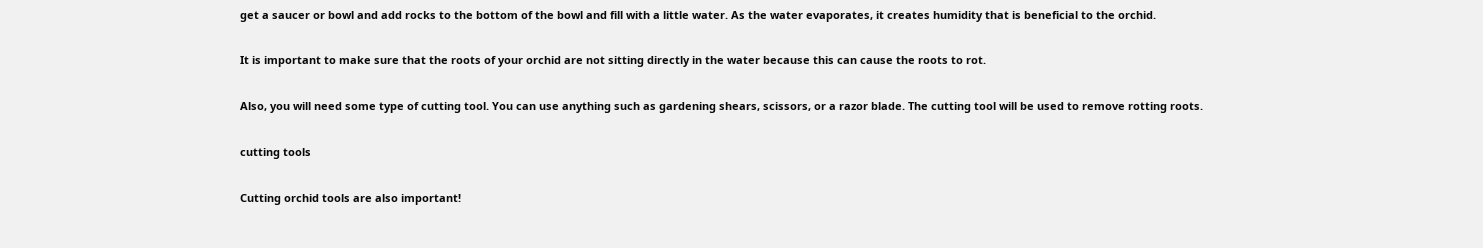get a saucer or bowl and add rocks to the bottom of the bowl and fill with a little water. As the water evaporates, it creates humidity that is beneficial to the orchid.

It is important to make sure that the roots of your orchid are not sitting directly in the water because this can cause the roots to rot.

Also, you will need some type of cutting tool. You can use anything such as gardening shears, scissors, or a razor blade. The cutting tool will be used to remove rotting roots.

cutting tools

Cutting orchid tools are also important!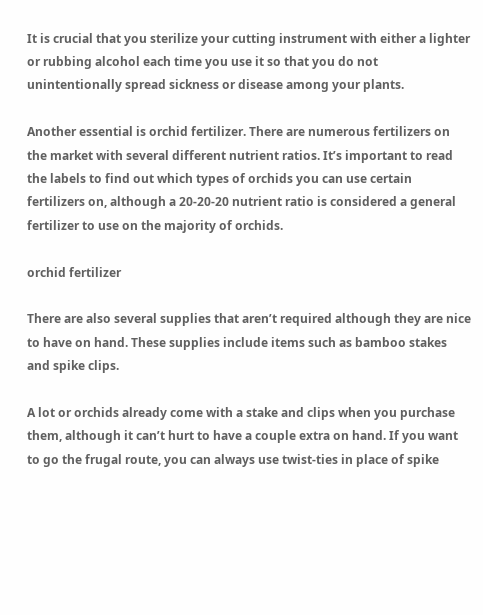It is crucial that you sterilize your cutting instrument with either a lighter or rubbing alcohol each time you use it so that you do not unintentionally spread sickness or disease among your plants.

Another essential is orchid fertilizer. There are numerous fertilizers on the market with several different nutrient ratios. It’s important to read the labels to find out which types of orchids you can use certain fertilizers on, although a 20-20-20 nutrient ratio is considered a general fertilizer to use on the majority of orchids.

orchid fertilizer

There are also several supplies that aren’t required although they are nice to have on hand. These supplies include items such as bamboo stakes and spike clips.

A lot or orchids already come with a stake and clips when you purchase them, although it can’t hurt to have a couple extra on hand. If you want to go the frugal route, you can always use twist-ties in place of spike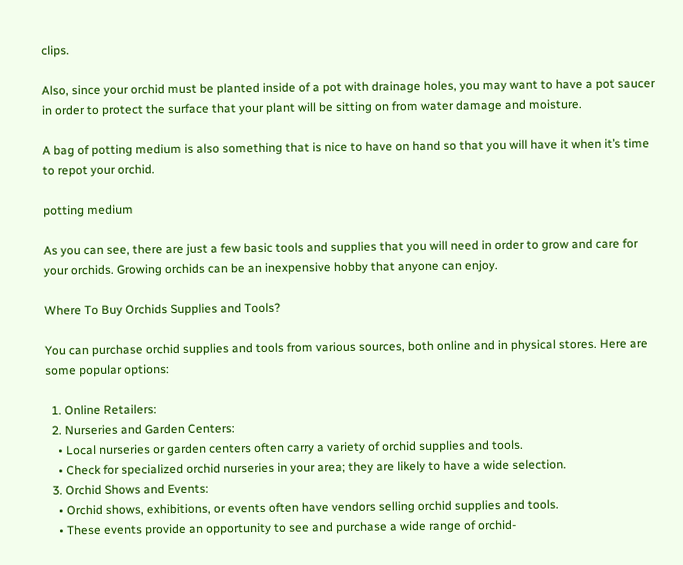clips.

Also, since your orchid must be planted inside of a pot with drainage holes, you may want to have a pot saucer in order to protect the surface that your plant will be sitting on from water damage and moisture.

A bag of potting medium is also something that is nice to have on hand so that you will have it when it’s time to repot your orchid.

potting medium

As you can see, there are just a few basic tools and supplies that you will need in order to grow and care for your orchids. Growing orchids can be an inexpensive hobby that anyone can enjoy.

Where To Buy Orchids Supplies and Tools?

You can purchase orchid supplies and tools from various sources, both online and in physical stores. Here are some popular options:

  1. Online Retailers:
  2. Nurseries and Garden Centers:
    • Local nurseries or garden centers often carry a variety of orchid supplies and tools.
    • Check for specialized orchid nurseries in your area; they are likely to have a wide selection.
  3. Orchid Shows and Events:
    • Orchid shows, exhibitions, or events often have vendors selling orchid supplies and tools.
    • These events provide an opportunity to see and purchase a wide range of orchid-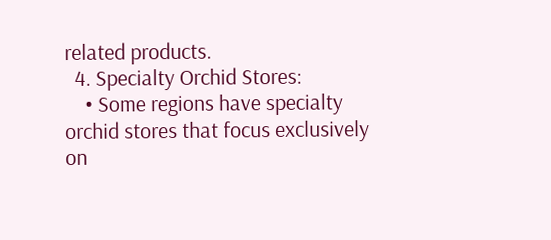related products.
  4. Specialty Orchid Stores:
    • Some regions have specialty orchid stores that focus exclusively on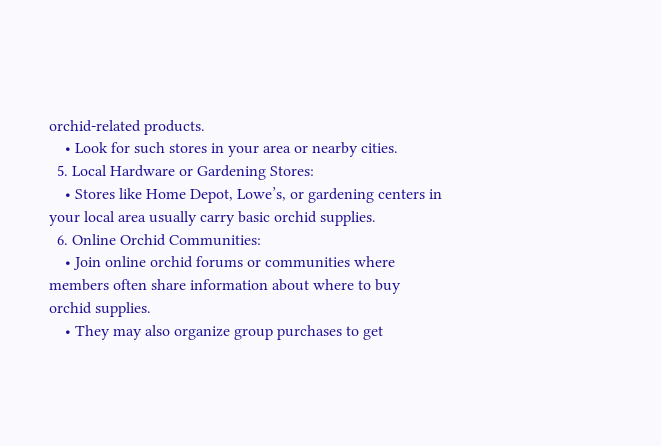orchid-related products.
    • Look for such stores in your area or nearby cities.
  5. Local Hardware or Gardening Stores:
    • Stores like Home Depot, Lowe’s, or gardening centers in your local area usually carry basic orchid supplies.
  6. Online Orchid Communities:
    • Join online orchid forums or communities where members often share information about where to buy orchid supplies.
    • They may also organize group purchases to get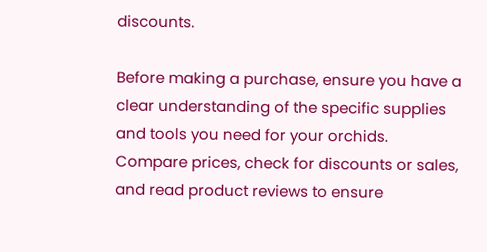discounts.

Before making a purchase, ensure you have a clear understanding of the specific supplies and tools you need for your orchids. Compare prices, check for discounts or sales, and read product reviews to ensure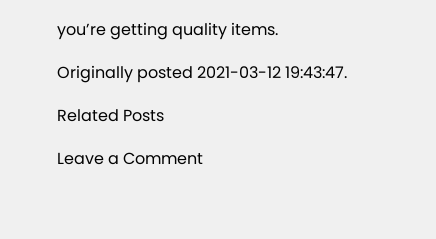you’re getting quality items.

Originally posted 2021-03-12 19:43:47.

Related Posts

Leave a Comment